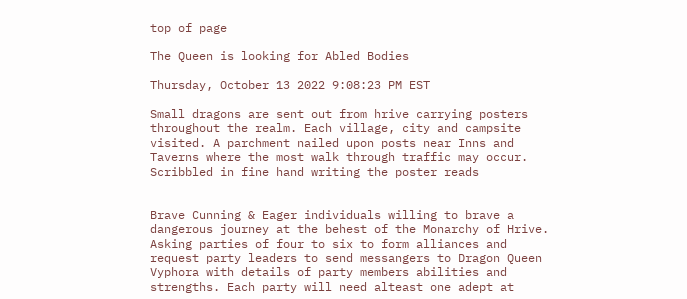top of page

The Queen is looking for Abled Bodies

Thursday, October 13 2022 9:08:23 PM EST

Small dragons are sent out from hrive carrying posters throughout the realm. Each village, city and campsite visited. A parchment nailed upon posts near Inns and Taverns where the most walk through traffic may occur. Scribbled in fine hand writing the poster reads


Brave Cunning & Eager individuals willing to brave a dangerous journey at the behest of the Monarchy of Hrive. Asking parties of four to six to form alliances and request party leaders to send messangers to Dragon Queen Vyphora with details of party members abilities and strengths. Each party will need alteast one adept at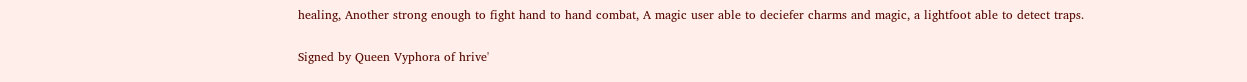healing, Another strong enough to fight hand to hand combat, A magic user able to deciefer charms and magic, a lightfoot able to detect traps.

Signed by Queen Vyphora of hrive'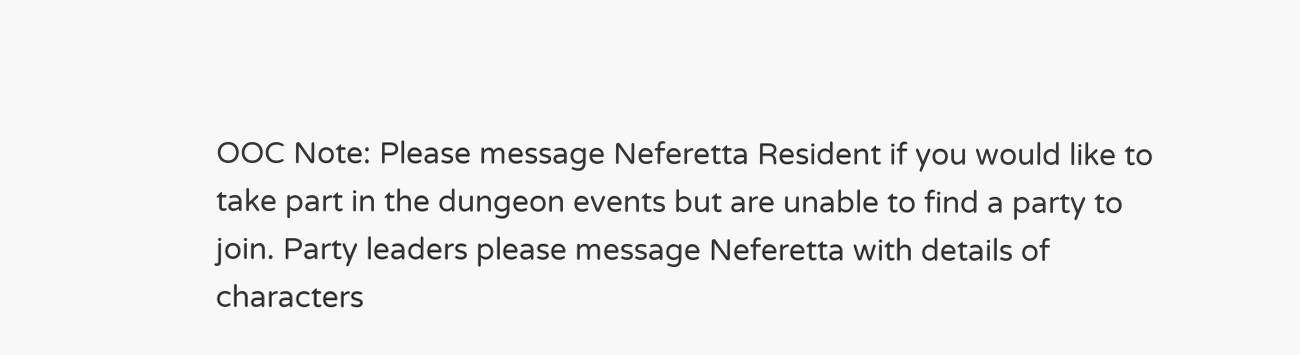OOC Note: Please message Neferetta Resident if you would like to take part in the dungeon events but are unable to find a party to join. Party leaders please message Neferetta with details of characters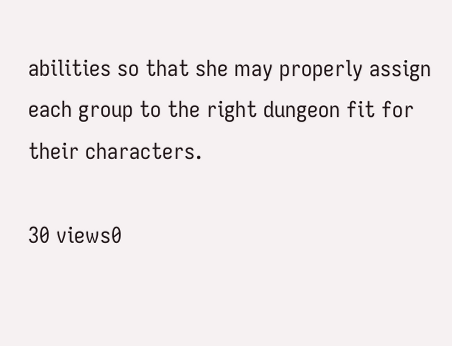abilities so that she may properly assign each group to the right dungeon fit for their characters.

30 views0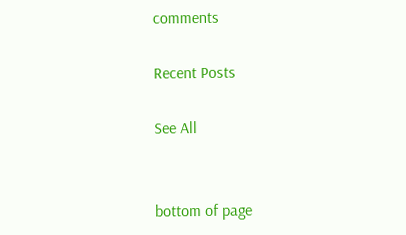comments

Recent Posts

See All


bottom of page